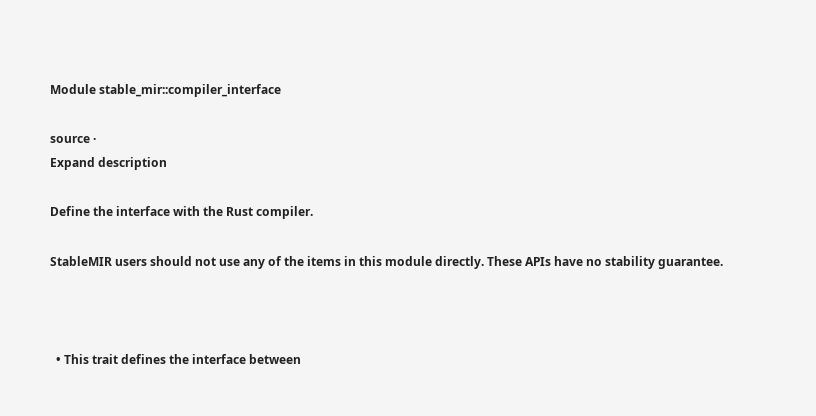Module stable_mir::compiler_interface

source ·
Expand description

Define the interface with the Rust compiler.

StableMIR users should not use any of the items in this module directly. These APIs have no stability guarantee.



  • This trait defines the interface between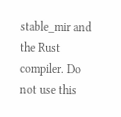stable_mir and the Rust compiler. Do not use this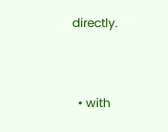directly.


  • with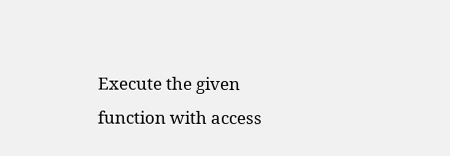Execute the given function with access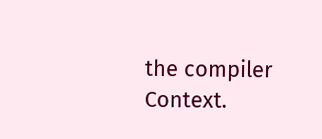the compiler Context.